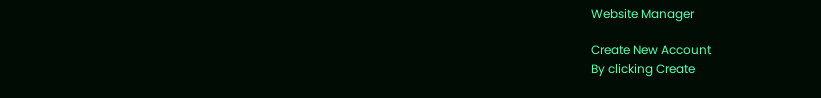Website Manager

Create New Account
By clicking Create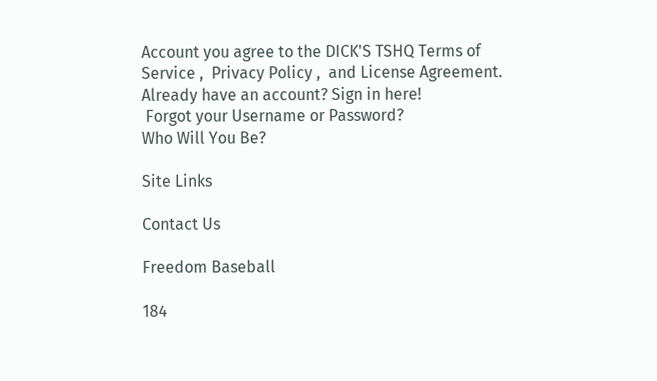Account you agree to the DICK'S TSHQ Terms of Service ,  Privacy Policy ,  and License Agreement.
Already have an account? Sign in here!
 Forgot your Username or Password?
Who Will You Be?

Site Links

Contact Us

Freedom Baseball

184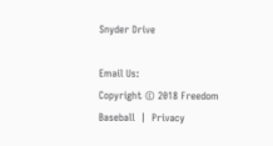Snyder Drive

Email Us:
Copyright © 2018 Freedom Baseball  |  Privacy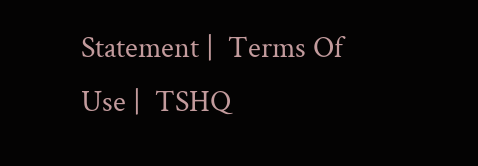Statement |  Terms Of Use |  TSHQ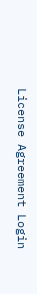License Agreement Login